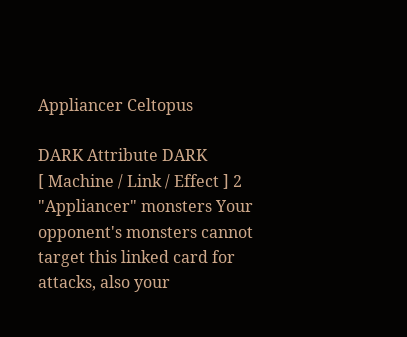Appliancer Celtopus

DARK Attribute DARK
[ Machine / Link / Effect ] 2 "Appliancer" monsters Your opponent's monsters cannot target this linked card for attacks, also your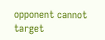opponent cannot target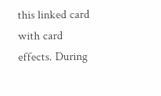this linked card with card effects. During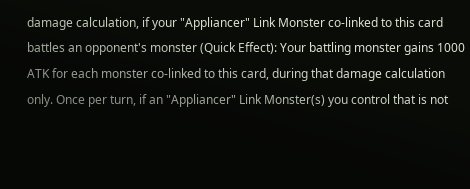damage calculation, if your "Appliancer" Link Monster co-linked to this card battles an opponent's monster (Quick Effect): Your battling monster gains 1000 ATK for each monster co-linked to this card, during that damage calculation only. Once per turn, if an "Appliancer" Link Monster(s) you control that is not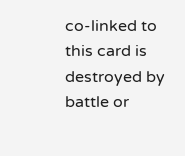co-linked to this card is destroyed by battle or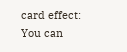card effect: You can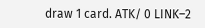draw 1 card. ATK/ 0 LINK–2